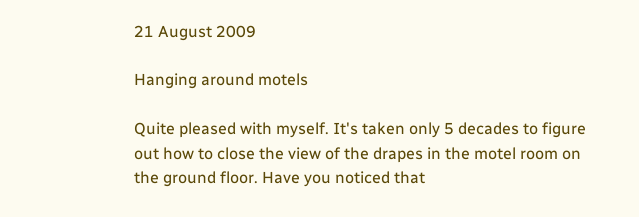21 August 2009

Hanging around motels

Quite pleased with myself. It's taken only 5 decades to figure out how to close the view of the drapes in the motel room on the ground floor. Have you noticed that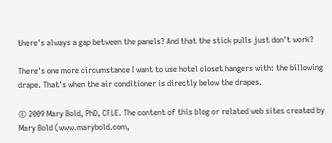there's always a gap between the panels? And that the stick pulls just don't work?

There's one more circumstance I want to use hotel closet hangers with: the billowing drape. That's when the air conditioner is directly below the drapes.

© 2009 Mary Bold, PhD, CFLE. The content of this blog or related web sites created by Mary Bold (www.marybold.com,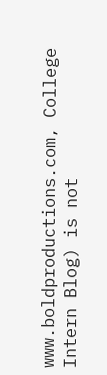www.boldproductions.com, College Intern Blog) is not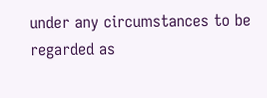under any circumstances to be regarded as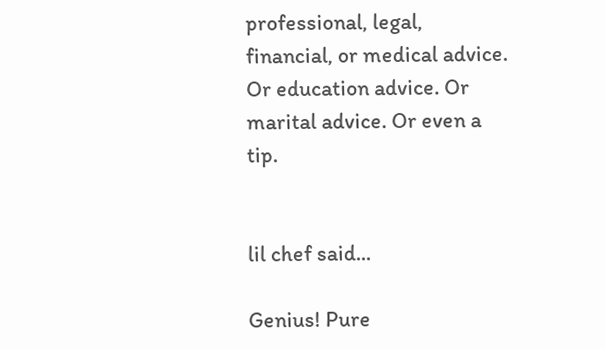professional, legal, financial, or medical advice. Or education advice. Or marital advice. Or even a tip.


lil chef said...

Genius! Pure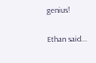genius!

Ethan said...